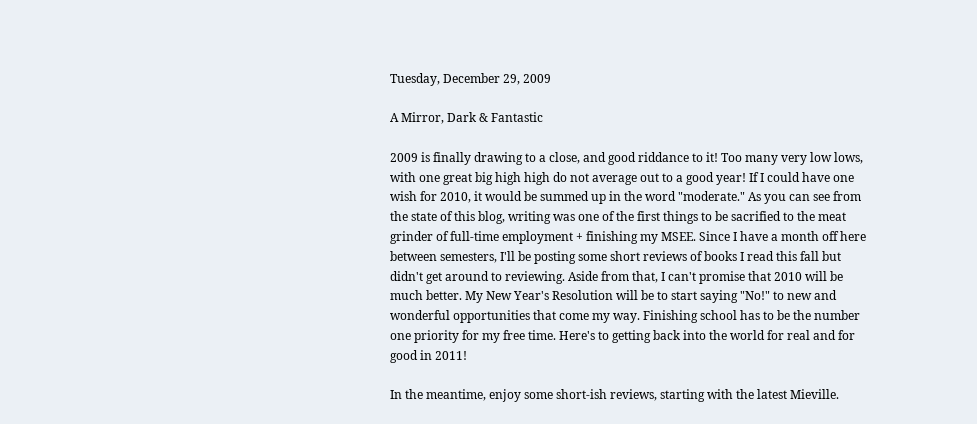Tuesday, December 29, 2009

A Mirror, Dark & Fantastic

2009 is finally drawing to a close, and good riddance to it! Too many very low lows, with one great big high high do not average out to a good year! If I could have one wish for 2010, it would be summed up in the word "moderate." As you can see from the state of this blog, writing was one of the first things to be sacrified to the meat grinder of full-time employment + finishing my MSEE. Since I have a month off here between semesters, I'll be posting some short reviews of books I read this fall but didn't get around to reviewing. Aside from that, I can't promise that 2010 will be much better. My New Year's Resolution will be to start saying "No!" to new and wonderful opportunities that come my way. Finishing school has to be the number one priority for my free time. Here's to getting back into the world for real and for good in 2011!

In the meantime, enjoy some short-ish reviews, starting with the latest Mieville.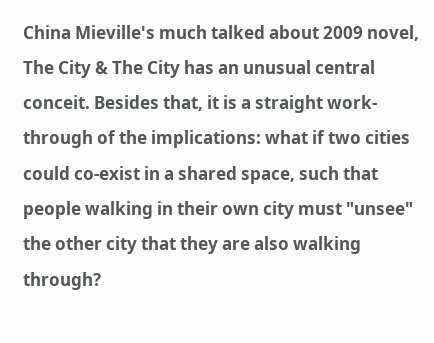China Mieville's much talked about 2009 novel, The City & The City has an unusual central conceit. Besides that, it is a straight work-through of the implications: what if two cities could co-exist in a shared space, such that people walking in their own city must "unsee" the other city that they are also walking through?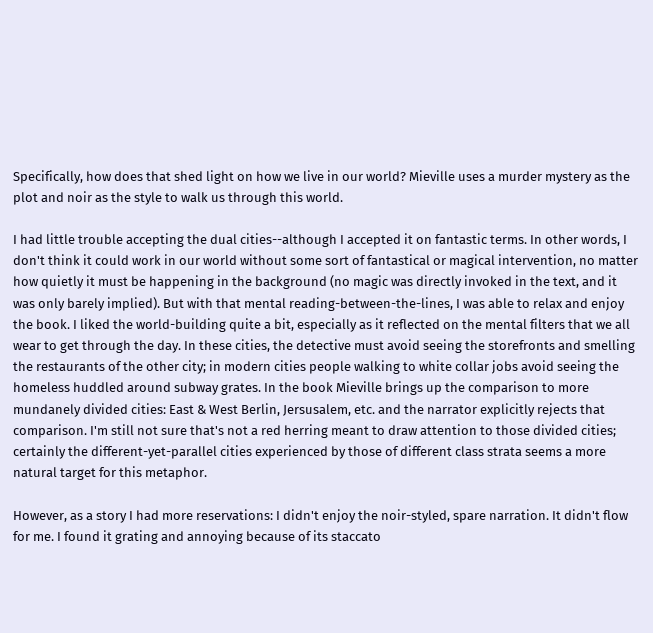Specifically, how does that shed light on how we live in our world? Mieville uses a murder mystery as the plot and noir as the style to walk us through this world.

I had little trouble accepting the dual cities--although I accepted it on fantastic terms. In other words, I don't think it could work in our world without some sort of fantastical or magical intervention, no matter how quietly it must be happening in the background (no magic was directly invoked in the text, and it was only barely implied). But with that mental reading-between-the-lines, I was able to relax and enjoy the book. I liked the world-building quite a bit, especially as it reflected on the mental filters that we all wear to get through the day. In these cities, the detective must avoid seeing the storefronts and smelling the restaurants of the other city; in modern cities people walking to white collar jobs avoid seeing the homeless huddled around subway grates. In the book Mieville brings up the comparison to more mundanely divided cities: East & West Berlin, Jersusalem, etc. and the narrator explicitly rejects that comparison. I'm still not sure that's not a red herring meant to draw attention to those divided cities; certainly the different-yet-parallel cities experienced by those of different class strata seems a more natural target for this metaphor.

However, as a story I had more reservations: I didn't enjoy the noir-styled, spare narration. It didn't flow for me. I found it grating and annoying because of its staccato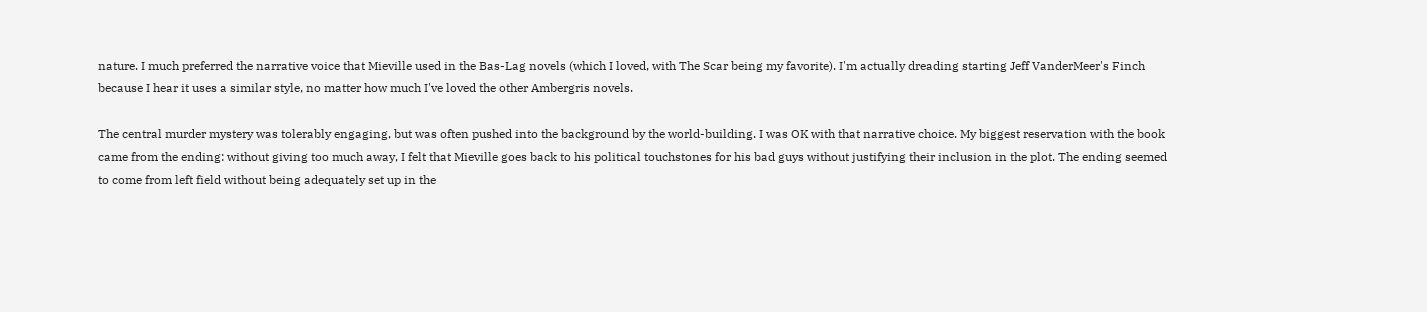nature. I much preferred the narrative voice that Mieville used in the Bas-Lag novels (which I loved, with The Scar being my favorite). I'm actually dreading starting Jeff VanderMeer's Finch because I hear it uses a similar style, no matter how much I've loved the other Ambergris novels.

The central murder mystery was tolerably engaging, but was often pushed into the background by the world-building. I was OK with that narrative choice. My biggest reservation with the book came from the ending: without giving too much away, I felt that Mieville goes back to his political touchstones for his bad guys without justifying their inclusion in the plot. The ending seemed to come from left field without being adequately set up in the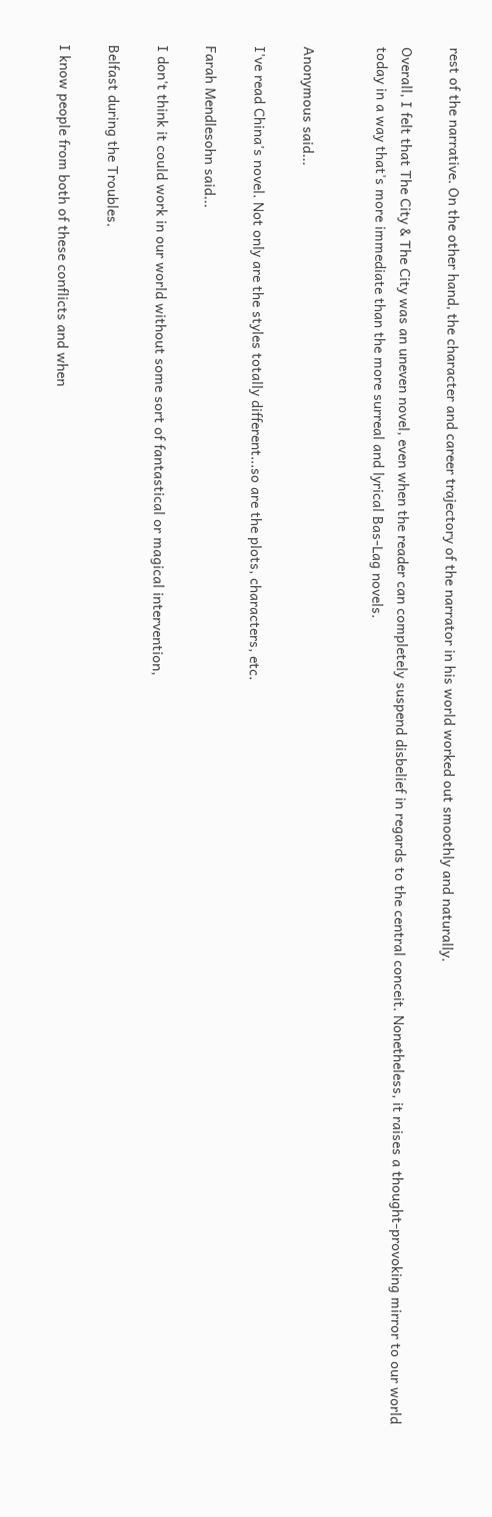rest of the narrative. On the other hand, the character and career trajectory of the narrator in his world worked out smoothly and naturally.

Overall, I felt that The City & The City was an uneven novel, even when the reader can completely suspend disbelief in regards to the central conceit. Nonetheless, it raises a thought-provoking mirror to our world today in a way that's more immediate than the more surreal and lyrical Bas-Lag novels.


Anonymous said...

I've read China's novel. Not only are the styles totally different...so are the plots, characters, etc.

Farah Mendlesohn said...

I don't think it could work in our world without some sort of fantastical or magical intervention,

Belfast during the Troubles.

I know people from both of these conflicts and when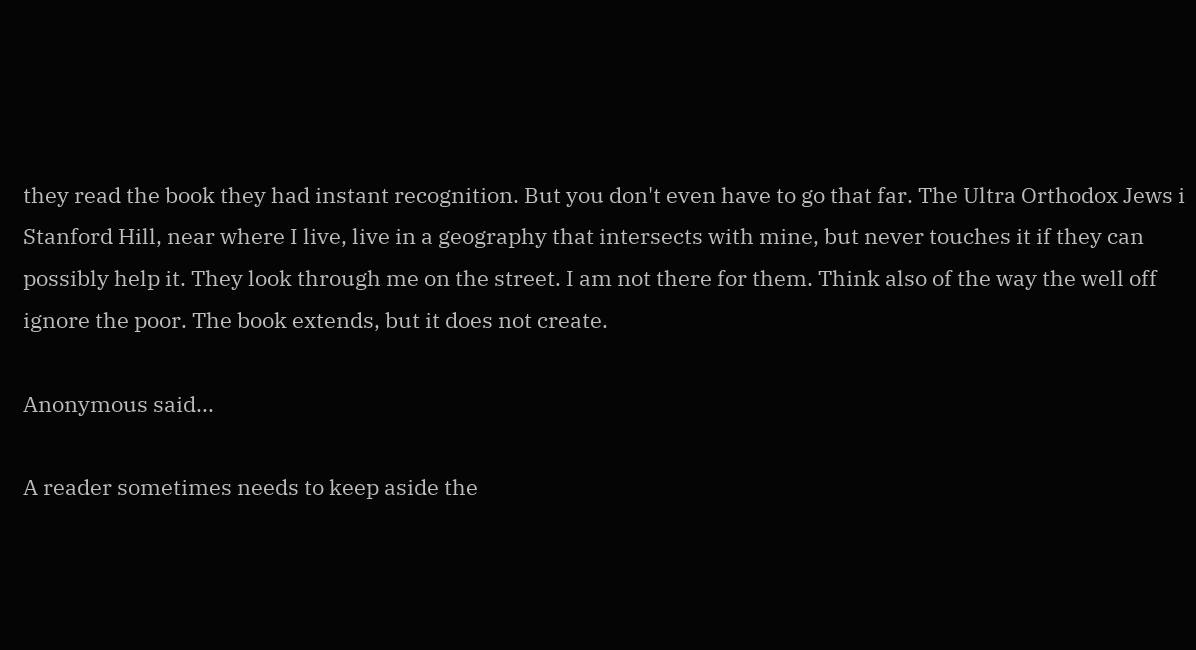they read the book they had instant recognition. But you don't even have to go that far. The Ultra Orthodox Jews i Stanford Hill, near where I live, live in a geography that intersects with mine, but never touches it if they can possibly help it. They look through me on the street. I am not there for them. Think also of the way the well off ignore the poor. The book extends, but it does not create.

Anonymous said...

A reader sometimes needs to keep aside the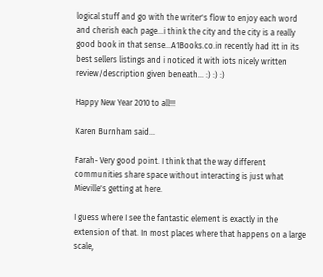logical stuff and go with the writer's flow to enjoy each word and cherish each page...i think the city and the city is a really good book in that sense...A1Books.co.in recently had itt in its best sellers listings and i noticed it with iots nicely written review/description given beneath... :) :) :)

Happy New Year 2010 to all!!!

Karen Burnham said...

Farah- Very good point. I think that the way different communities share space without interacting is just what Mieville's getting at here.

I guess where I see the fantastic element is exactly in the extension of that. In most places where that happens on a large scale,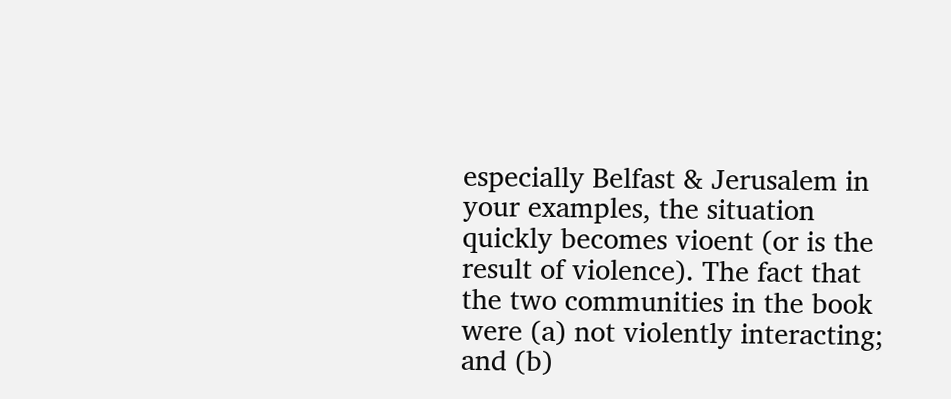especially Belfast & Jerusalem in your examples, the situation quickly becomes vioent (or is the result of violence). The fact that the two communities in the book were (a) not violently interacting; and (b)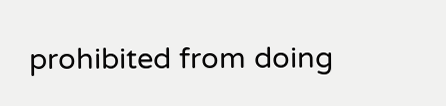prohibited from doing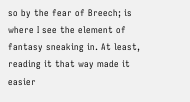so by the fear of Breech; is where I see the element of fantasy sneaking in. At least, reading it that way made it easier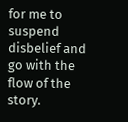for me to suspend disbelief and go with the flow of the story.